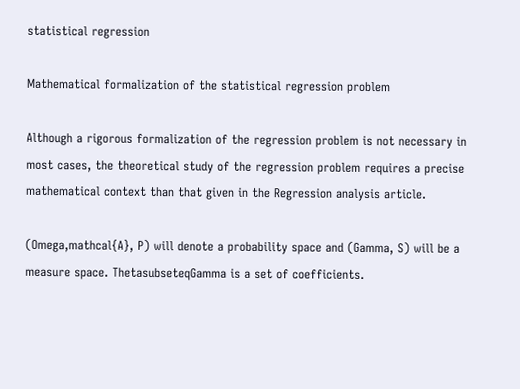statistical regression

Mathematical formalization of the statistical regression problem

Although a rigorous formalization of the regression problem is not necessary in most cases, the theoretical study of the regression problem requires a precise mathematical context than that given in the Regression analysis article.

(Omega,mathcal{A}, P) will denote a probability space and (Gamma, S) will be a measure space. ThetasubseteqGamma is a set of coefficients.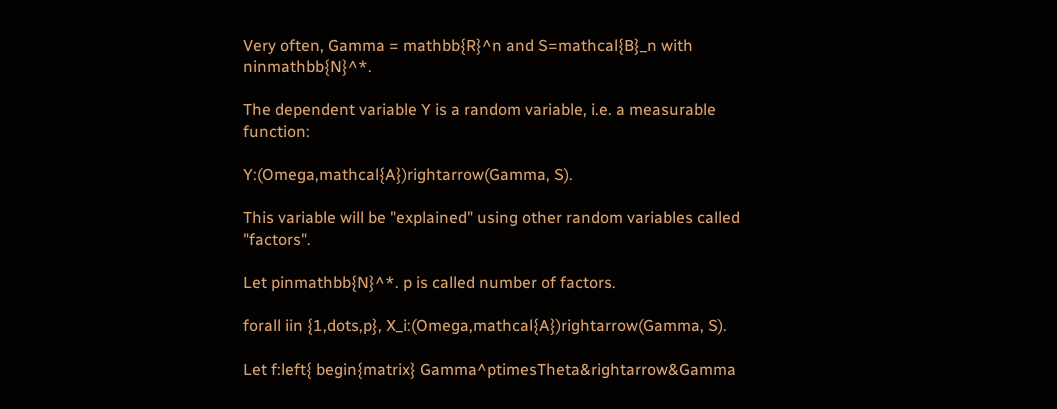Very often, Gamma = mathbb{R}^n and S=mathcal{B}_n with ninmathbb{N}^*.

The dependent variable Y is a random variable, i.e. a measurable function:

Y:(Omega,mathcal{A})rightarrow(Gamma, S).

This variable will be "explained" using other random variables called "factors".

Let pinmathbb{N}^*. p is called number of factors.

forall iin {1,dots,p}, X_i:(Omega,mathcal{A})rightarrow(Gamma, S).

Let f:left{ begin{matrix} Gamma^ptimesTheta&rightarrow&Gamma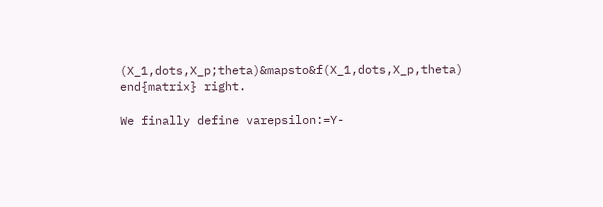(X_1,dots,X_p;theta)&mapsto&f(X_1,dots,X_p,theta) end{matrix} right.

We finally define varepsilon:=Y-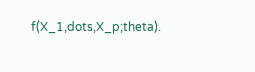f(X_1,dots,X_p;theta).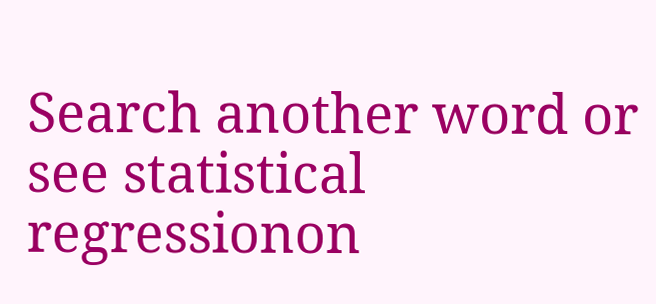Search another word or see statistical regressionon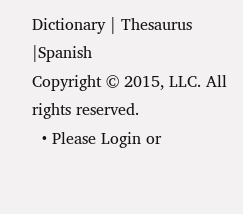Dictionary | Thesaurus |Spanish
Copyright © 2015, LLC. All rights reserved.
  • Please Login or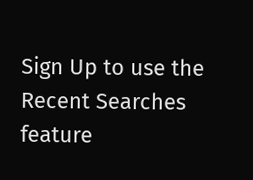Sign Up to use the Recent Searches feature